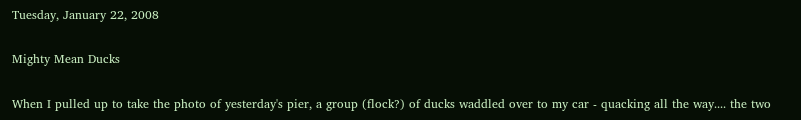Tuesday, January 22, 2008

Mighty Mean Ducks

When I pulled up to take the photo of yesterday's pier, a group (flock?) of ducks waddled over to my car - quacking all the way.... the two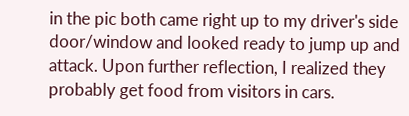in the pic both came right up to my driver's side door/window and looked ready to jump up and attack. Upon further reflection, I realized they probably get food from visitors in cars.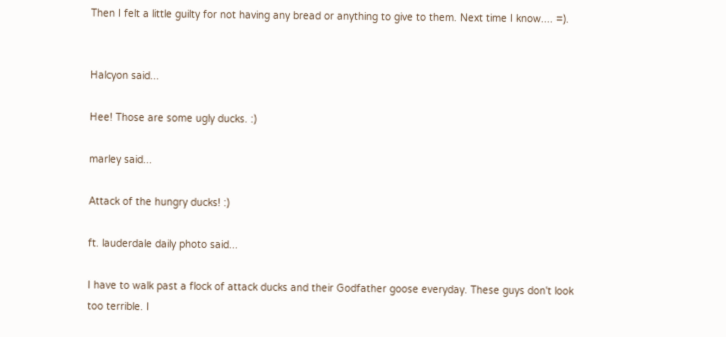Then I felt a little guilty for not having any bread or anything to give to them. Next time I know.... =).


Halcyon said...

Hee! Those are some ugly ducks. :)

marley said...

Attack of the hungry ducks! :)

ft. lauderdale daily photo said...

I have to walk past a flock of attack ducks and their Godfather goose everyday. These guys don't look too terrible. I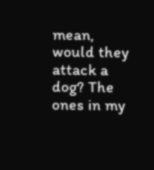mean, would they attack a dog? The ones in my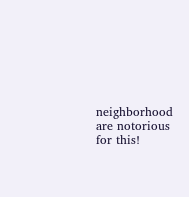neighborhood are notorious for this!